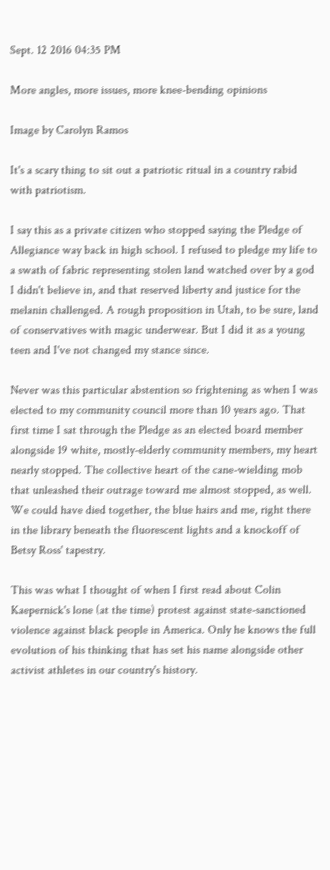Sept. 12 2016 04:35 PM

More angles, more issues, more knee-bending opinions

Image by Carolyn Ramos

It's a scary thing to sit out a patriotic ritual in a country rabid with patriotism.

I say this as a private citizen who stopped saying the Pledge of Allegiance way back in high school. I refused to pledge my life to a swath of fabric representing stolen land watched over by a god I didn't believe in, and that reserved liberty and justice for the melanin challenged. A rough proposition in Utah, to be sure, land of conservatives with magic underwear. But I did it as a young teen and I've not changed my stance since.

Never was this particular abstention so frightening as when I was elected to my community council more than 10 years ago. That first time I sat through the Pledge as an elected board member alongside 19 white, mostly-elderly community members, my heart nearly stopped. The collective heart of the cane-wielding mob that unleashed their outrage toward me almost stopped, as well. We could have died together, the blue hairs and me, right there in the library beneath the fluorescent lights and a knockoff of Betsy Ross' tapestry.

This was what I thought of when I first read about Colin Kaepernick's lone (at the time) protest against state-sanctioned violence against black people in America. Only he knows the full evolution of his thinking that has set his name alongside other activist athletes in our country's history.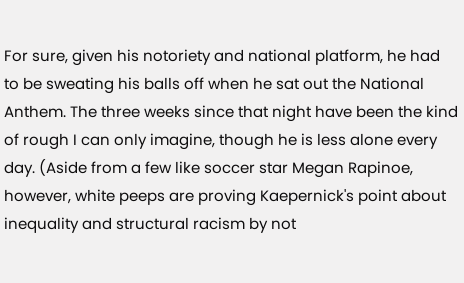For sure, given his notoriety and national platform, he had to be sweating his balls off when he sat out the National Anthem. The three weeks since that night have been the kind of rough I can only imagine, though he is less alone every day. (Aside from a few like soccer star Megan Rapinoe, however, white peeps are proving Kaepernick's point about inequality and structural racism by not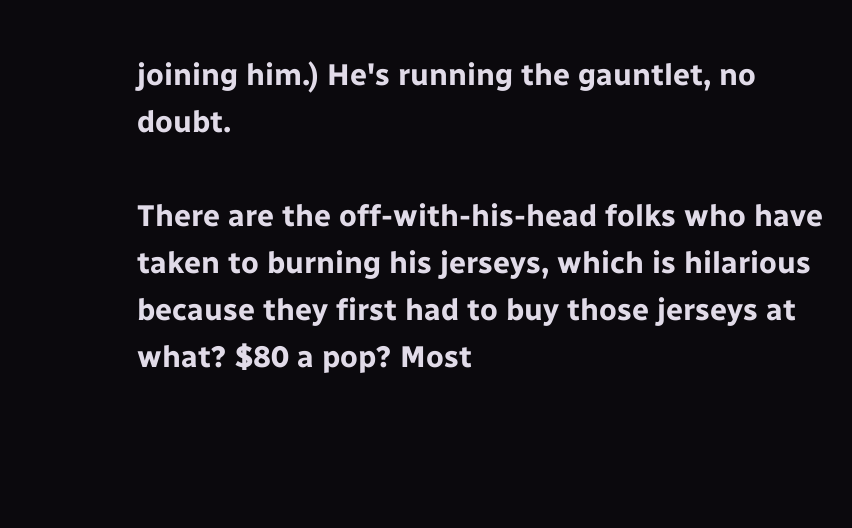joining him.) He's running the gauntlet, no doubt.

There are the off-with-his-head folks who have taken to burning his jerseys, which is hilarious because they first had to buy those jerseys at what? $80 a pop? Most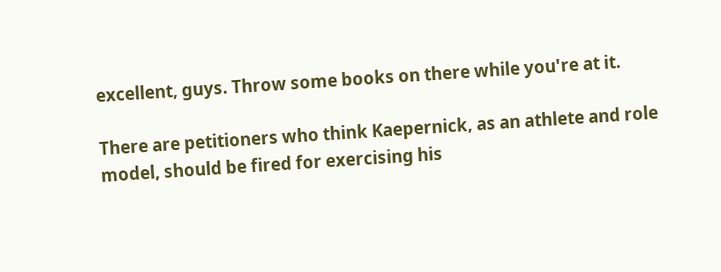excellent, guys. Throw some books on there while you're at it.

There are petitioners who think Kaepernick, as an athlete and role model, should be fired for exercising his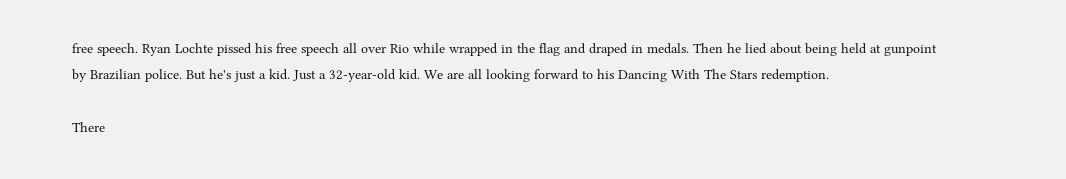free speech. Ryan Lochte pissed his free speech all over Rio while wrapped in the flag and draped in medals. Then he lied about being held at gunpoint by Brazilian police. But he's just a kid. Just a 32-year-old kid. We are all looking forward to his Dancing With The Stars redemption.

There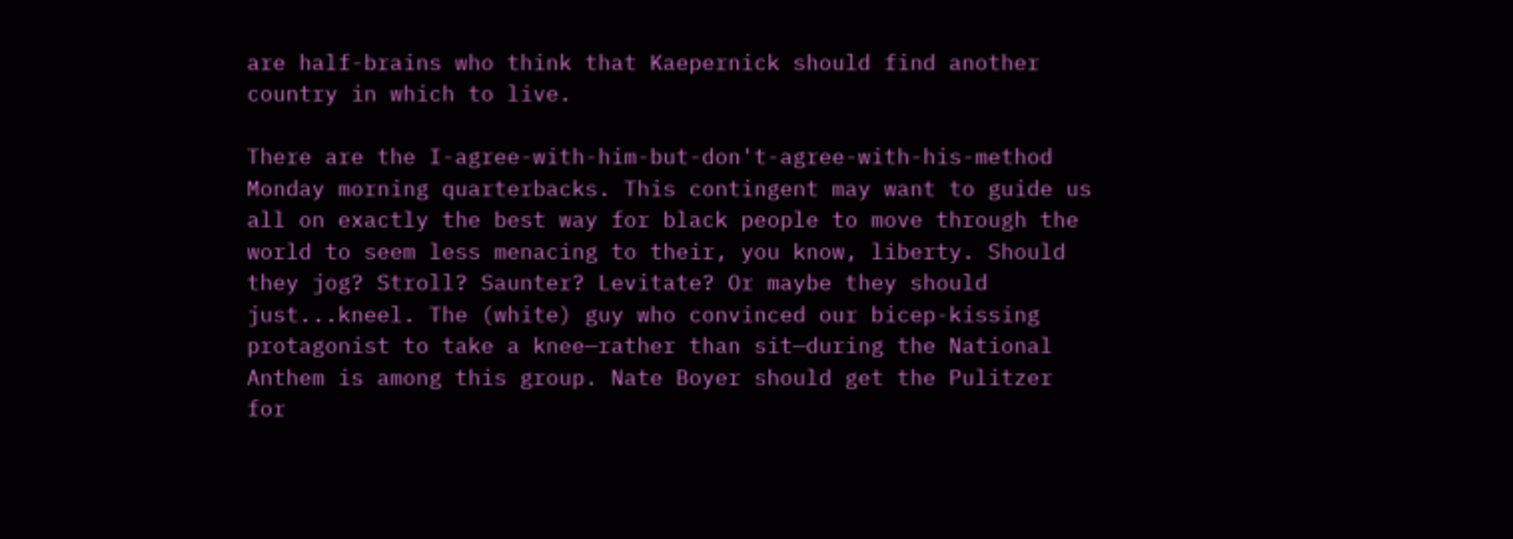are half-brains who think that Kaepernick should find another country in which to live.

There are the I-agree-with-him-but-don't-agree-with-his-method Monday morning quarterbacks. This contingent may want to guide us all on exactly the best way for black people to move through the world to seem less menacing to their, you know, liberty. Should they jog? Stroll? Saunter? Levitate? Or maybe they should just...kneel. The (white) guy who convinced our bicep-kissing protagonist to take a knee—rather than sit—during the National Anthem is among this group. Nate Boyer should get the Pulitzer for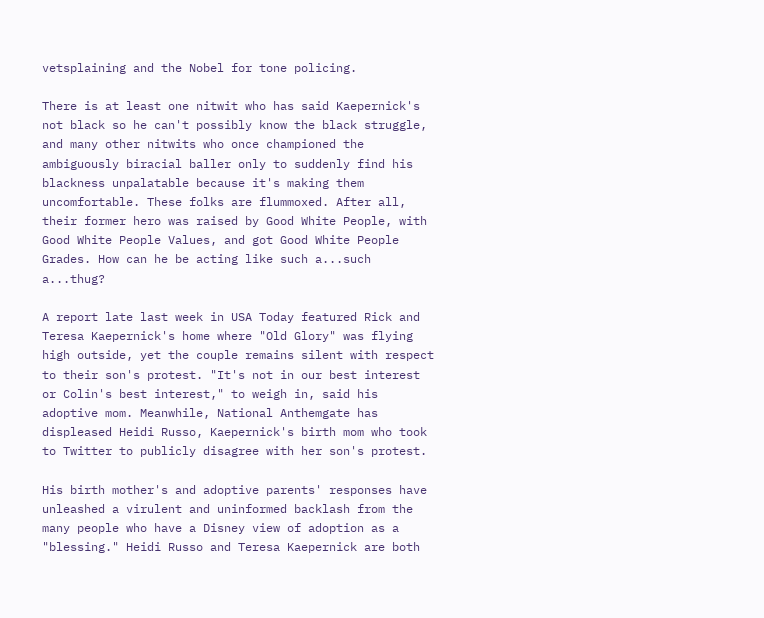vetsplaining and the Nobel for tone policing.

There is at least one nitwit who has said Kaepernick's not black so he can't possibly know the black struggle, and many other nitwits who once championed the ambiguously biracial baller only to suddenly find his blackness unpalatable because it's making them uncomfortable. These folks are flummoxed. After all, their former hero was raised by Good White People, with Good White People Values, and got Good White People Grades. How can he be acting like such a...such a...thug?

A report late last week in USA Today featured Rick and Teresa Kaepernick's home where "Old Glory" was flying high outside, yet the couple remains silent with respect to their son's protest. "It's not in our best interest or Colin's best interest," to weigh in, said his adoptive mom. Meanwhile, National Anthemgate has displeased Heidi Russo, Kaepernick's birth mom who took to Twitter to publicly disagree with her son's protest.

His birth mother's and adoptive parents' responses have unleashed a virulent and uninformed backlash from the many people who have a Disney view of adoption as a "blessing." Heidi Russo and Teresa Kaepernick are both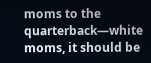moms to the quarterback—white moms, it should be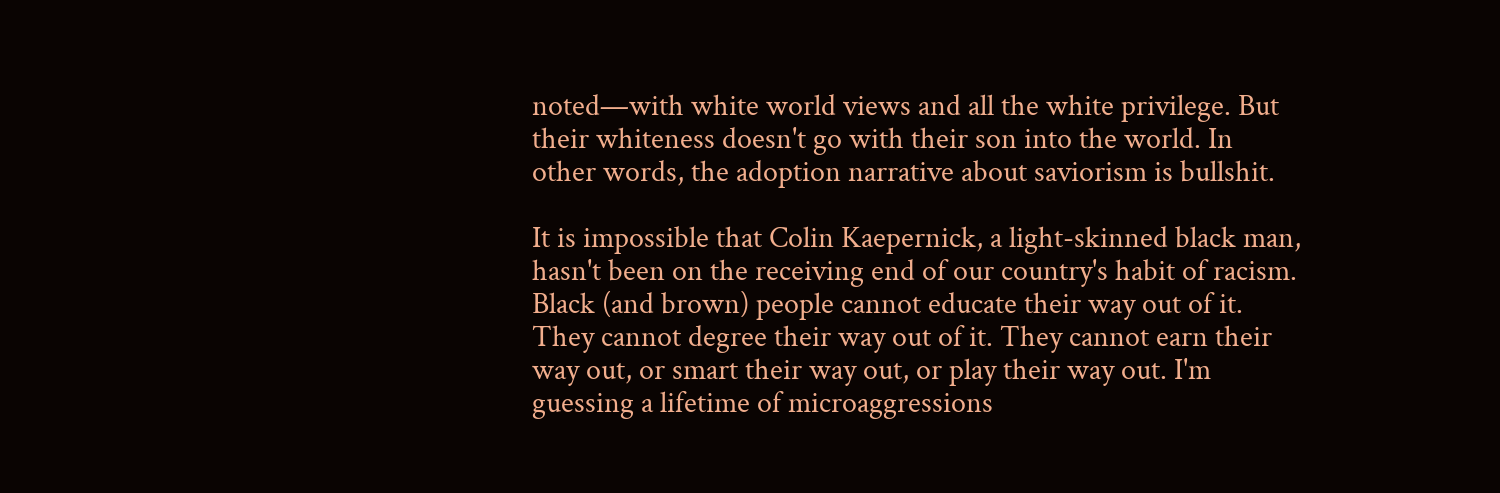noted—with white world views and all the white privilege. But their whiteness doesn't go with their son into the world. In other words, the adoption narrative about saviorism is bullshit.

It is impossible that Colin Kaepernick, a light-skinned black man, hasn't been on the receiving end of our country's habit of racism. Black (and brown) people cannot educate their way out of it. They cannot degree their way out of it. They cannot earn their way out, or smart their way out, or play their way out. I'm guessing a lifetime of microaggressions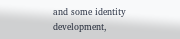and some identity development,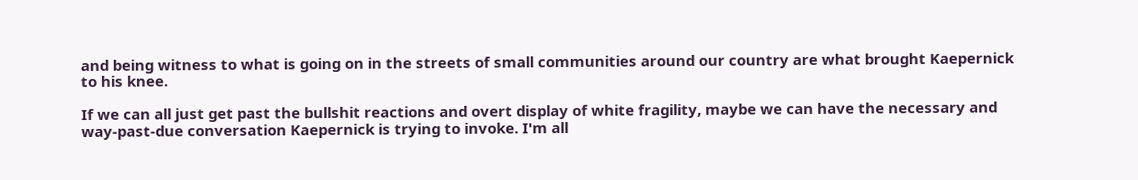and being witness to what is going on in the streets of small communities around our country are what brought Kaepernick to his knee.

If we can all just get past the bullshit reactions and overt display of white fragility, maybe we can have the necessary and way-past-due conversation Kaepernick is trying to invoke. I'm all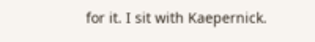for it. I sit with Kaepernick.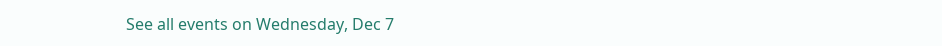See all events on Wednesday, Dec 7